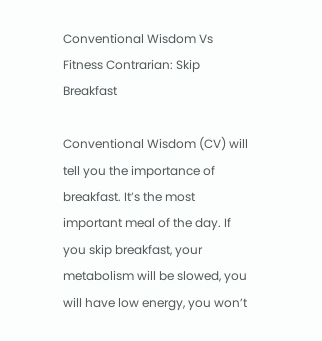Conventional Wisdom Vs Fitness Contrarian: Skip Breakfast

Conventional Wisdom (CV) will tell you the importance of breakfast. It’s the most important meal of the day. If you skip breakfast, your metabolism will be slowed, you will have low energy, you won’t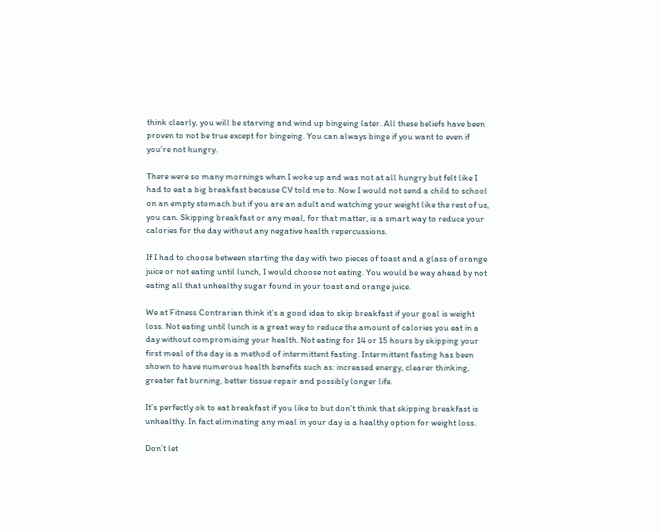think clearly, you will be starving and wind up bingeing later. All these beliefs have been proven to not be true except for bingeing. You can always binge if you want to even if you’re not hungry.

There were so many mornings when I woke up and was not at all hungry but felt like I had to eat a big breakfast because CV told me to. Now I would not send a child to school on an empty stomach but if you are an adult and watching your weight like the rest of us, you can. Skipping breakfast or any meal, for that matter, is a smart way to reduce your calories for the day without any negative health repercussions.

If I had to choose between starting the day with two pieces of toast and a glass of orange juice or not eating until lunch, I would choose not eating. You would be way ahead by not eating all that unhealthy sugar found in your toast and orange juice.

We at Fitness Contrarian think it’s a good idea to skip breakfast if your goal is weight loss. Not eating until lunch is a great way to reduce the amount of calories you eat in a day without compromising your health. Not eating for 14 or 15 hours by skipping your first meal of the day is a method of intermittent fasting. Intermittent fasting has been shown to have numerous health benefits such as: increased energy, clearer thinking, greater fat burning, better tissue repair and possibly longer life.

It’s perfectly ok to eat breakfast if you like to but don’t think that skipping breakfast is unhealthy. In fact eliminating any meal in your day is a healthy option for weight loss.

Don’t let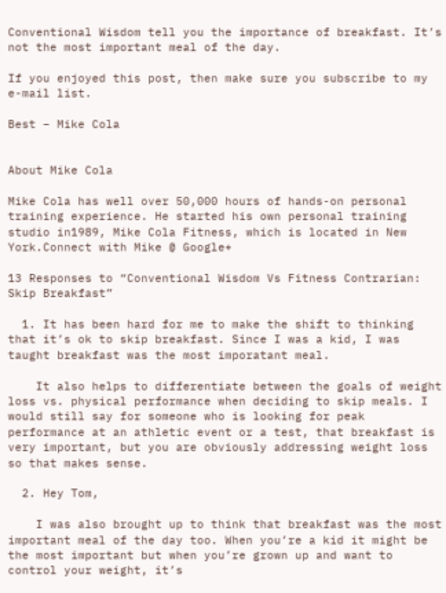Conventional Wisdom tell you the importance of breakfast. It’s not the most important meal of the day.

If you enjoyed this post, then make sure you subscribe to my e-mail list.

Best – Mike Cola


About Mike Cola

Mike Cola has well over 50,000 hours of hands-on personal training experience. He started his own personal training studio in1989, Mike Cola Fitness, which is located in New York.Connect with Mike @ Google+

13 Responses to “Conventional Wisdom Vs Fitness Contrarian: Skip Breakfast”

  1. It has been hard for me to make the shift to thinking that it’s ok to skip breakfast. Since I was a kid, I was taught breakfast was the most imporatant meal.

    It also helps to differentiate between the goals of weight loss vs. physical performance when deciding to skip meals. I would still say for someone who is looking for peak performance at an athletic event or a test, that breakfast is very important, but you are obviously addressing weight loss so that makes sense.

  2. Hey Tom,

    I was also brought up to think that breakfast was the most important meal of the day too. When you’re a kid it might be the most important but when you’re grown up and want to control your weight, it’s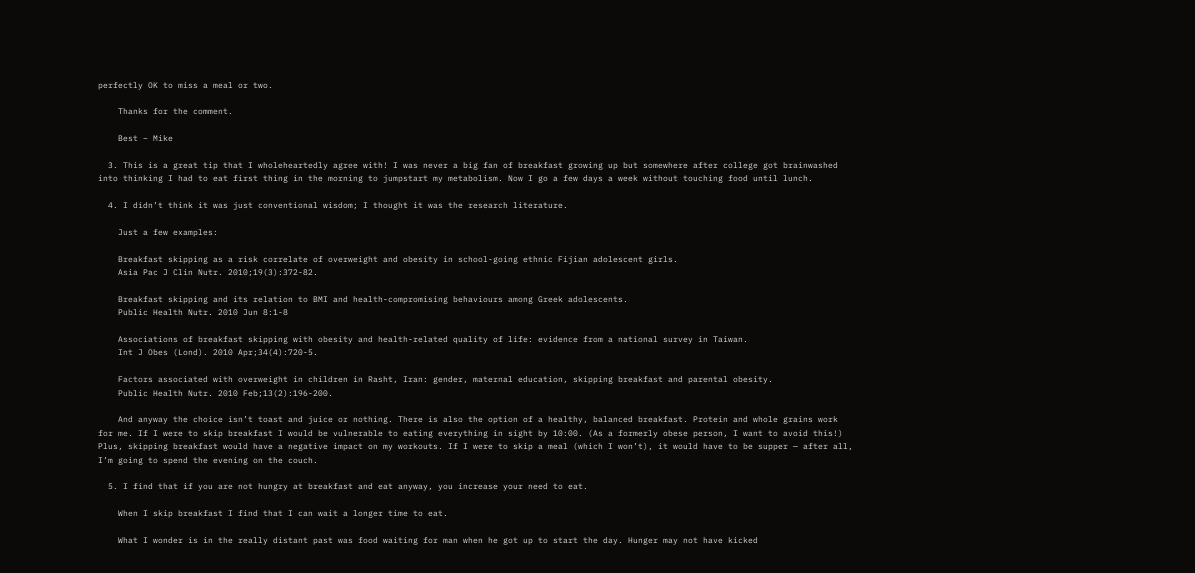perfectly OK to miss a meal or two.

    Thanks for the comment.

    Best – Mike

  3. This is a great tip that I wholeheartedly agree with! I was never a big fan of breakfast growing up but somewhere after college got brainwashed into thinking I had to eat first thing in the morning to jumpstart my metabolism. Now I go a few days a week without touching food until lunch.

  4. I didn’t think it was just conventional wisdom; I thought it was the research literature.

    Just a few examples:

    Breakfast skipping as a risk correlate of overweight and obesity in school-going ethnic Fijian adolescent girls.
    Asia Pac J Clin Nutr. 2010;19(3):372-82.

    Breakfast skipping and its relation to BMI and health-compromising behaviours among Greek adolescents.
    Public Health Nutr. 2010 Jun 8:1-8

    Associations of breakfast skipping with obesity and health-related quality of life: evidence from a national survey in Taiwan.
    Int J Obes (Lond). 2010 Apr;34(4):720-5.

    Factors associated with overweight in children in Rasht, Iran: gender, maternal education, skipping breakfast and parental obesity.
    Public Health Nutr. 2010 Feb;13(2):196-200.

    And anyway the choice isn’t toast and juice or nothing. There is also the option of a healthy, balanced breakfast. Protein and whole grains work for me. If I were to skip breakfast I would be vulnerable to eating everything in sight by 10:00. (As a formerly obese person, I want to avoid this!) Plus, skipping breakfast would have a negative impact on my workouts. If I were to skip a meal (which I won’t), it would have to be supper — after all, I’m going to spend the evening on the couch.

  5. I find that if you are not hungry at breakfast and eat anyway, you increase your need to eat.

    When I skip breakfast I find that I can wait a longer time to eat.

    What I wonder is in the really distant past was food waiting for man when he got up to start the day. Hunger may not have kicked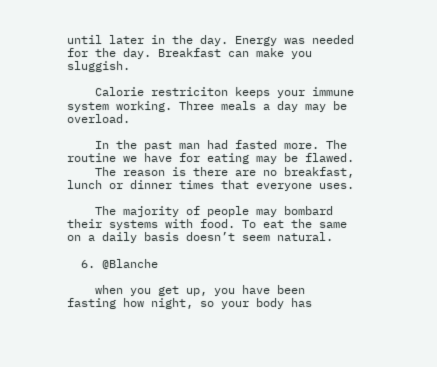until later in the day. Energy was needed for the day. Breakfast can make you sluggish.

    Calorie restriciton keeps your immune system working. Three meals a day may be overload.

    In the past man had fasted more. The routine we have for eating may be flawed.
    The reason is there are no breakfast, lunch or dinner times that everyone uses.

    The majority of people may bombard their systems with food. To eat the same on a daily basis doesn’t seem natural.

  6. @Blanche

    when you get up, you have been fasting how night, so your body has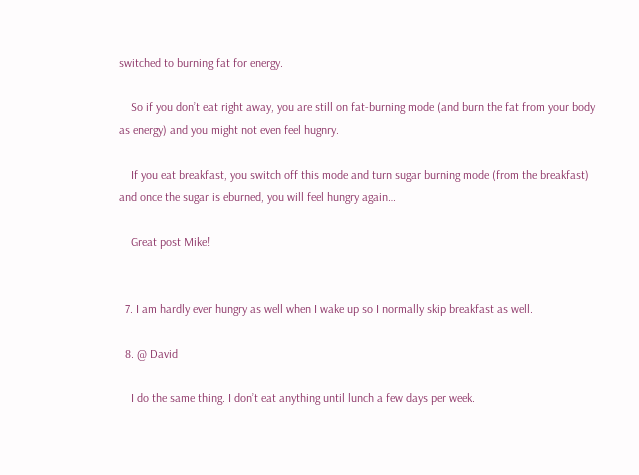switched to burning fat for energy.

    So if you don’t eat right away, you are still on fat-burning mode (and burn the fat from your body as energy) and you might not even feel hugnry.

    If you eat breakfast, you switch off this mode and turn sugar burning mode (from the breakfast) and once the sugar is eburned, you will feel hungry again…

    Great post Mike!


  7. I am hardly ever hungry as well when I wake up so I normally skip breakfast as well.

  8. @ David

    I do the same thing. I don’t eat anything until lunch a few days per week.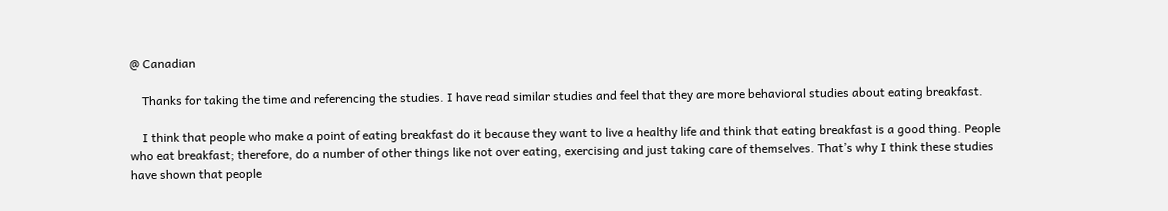@ Canadian

    Thanks for taking the time and referencing the studies. I have read similar studies and feel that they are more behavioral studies about eating breakfast.

    I think that people who make a point of eating breakfast do it because they want to live a healthy life and think that eating breakfast is a good thing. People who eat breakfast; therefore, do a number of other things like not over eating, exercising and just taking care of themselves. That’s why I think these studies have shown that people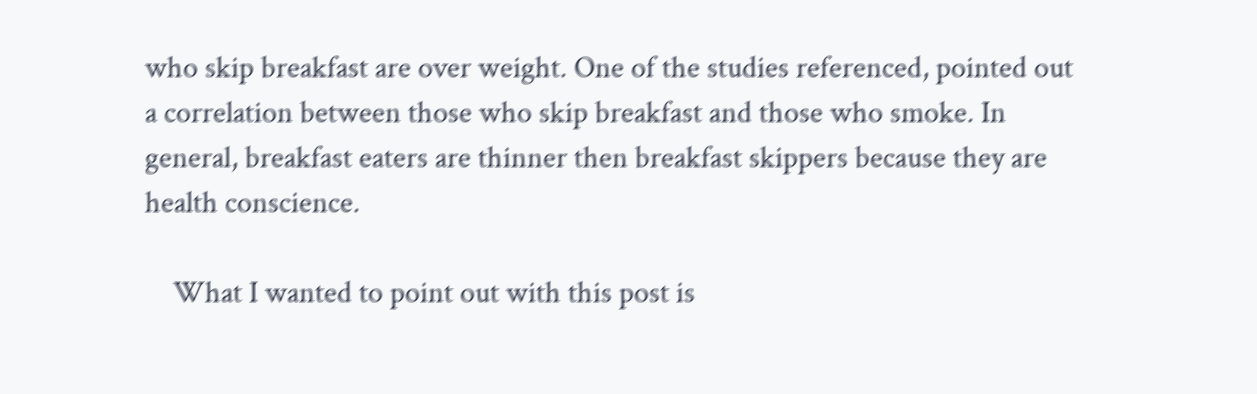who skip breakfast are over weight. One of the studies referenced, pointed out a correlation between those who skip breakfast and those who smoke. In general, breakfast eaters are thinner then breakfast skippers because they are health conscience.

    What I wanted to point out with this post is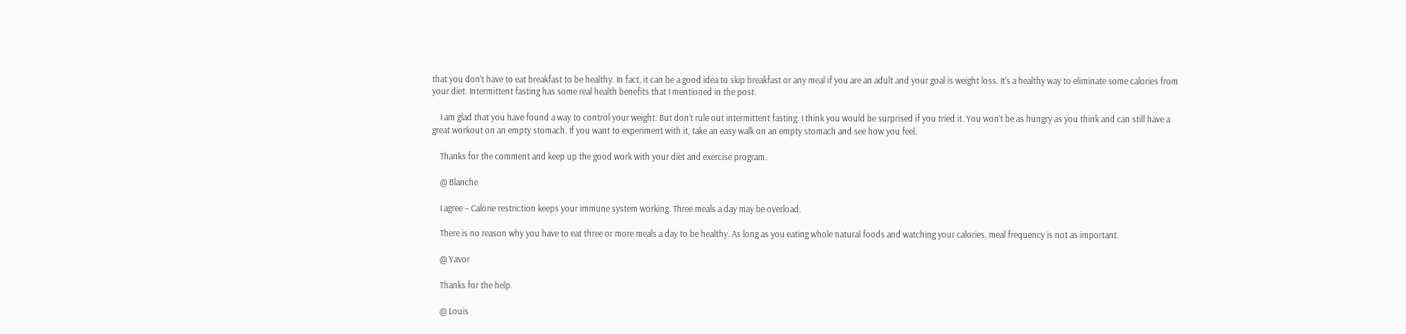that you don’t have to eat breakfast to be healthy. In fact, it can be a good idea to skip breakfast or any meal if you are an adult and your goal is weight loss. It’s a healthy way to eliminate some calories from your diet. Intermittent fasting has some real health benefits that I mentioned in the post.

    I am glad that you have found a way to control your weight. But don’t rule out intermittent fasting. I think you would be surprised if you tried it. You won’t be as hungry as you think and can still have a great workout on an empty stomach. If you want to experiment with it, take an easy walk on an empty stomach and see how you feel.

    Thanks for the comment and keep up the good work with your diet and exercise program.

    @ Blanche

    I agree – Calorie restriction keeps your immune system working. Three meals a day may be overload.

    There is no reason why you have to eat three or more meals a day to be healthy. As long as you eating whole natural foods and watching your calories, meal frequency is not as important.

    @ Yavor

    Thanks for the help.

    @ Louis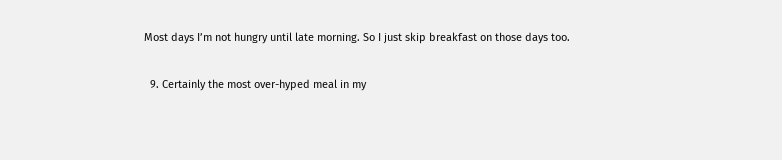Most days I’m not hungry until late morning. So I just skip breakfast on those days too.

  9. Certainly the most over-hyped meal in my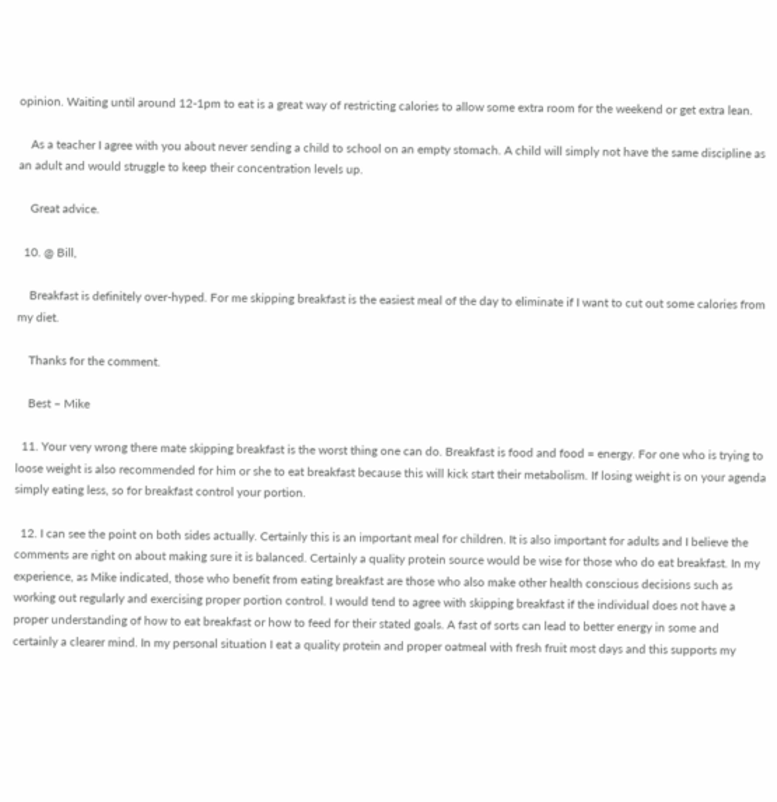opinion. Waiting until around 12-1pm to eat is a great way of restricting calories to allow some extra room for the weekend or get extra lean.

    As a teacher I agree with you about never sending a child to school on an empty stomach. A child will simply not have the same discipline as an adult and would struggle to keep their concentration levels up.

    Great advice.

  10. @ Bill,

    Breakfast is definitely over-hyped. For me skipping breakfast is the easiest meal of the day to eliminate if I want to cut out some calories from my diet.

    Thanks for the comment.

    Best – Mike

  11. Your very wrong there mate skipping breakfast is the worst thing one can do. Breakfast is food and food = energy. For one who is trying to loose weight is also recommended for him or she to eat breakfast because this will kick start their metabolism. If losing weight is on your agenda simply eating less, so for breakfast control your portion.

  12. I can see the point on both sides actually. Certainly this is an important meal for children. It is also important for adults and I believe the comments are right on about making sure it is balanced. Certainly a quality protein source would be wise for those who do eat breakfast. In my experience, as Mike indicated, those who benefit from eating breakfast are those who also make other health conscious decisions such as working out regularly and exercising proper portion control. I would tend to agree with skipping breakfast if the individual does not have a proper understanding of how to eat breakfast or how to feed for their stated goals. A fast of sorts can lead to better energy in some and certainly a clearer mind. In my personal situation I eat a quality protein and proper oatmeal with fresh fruit most days and this supports my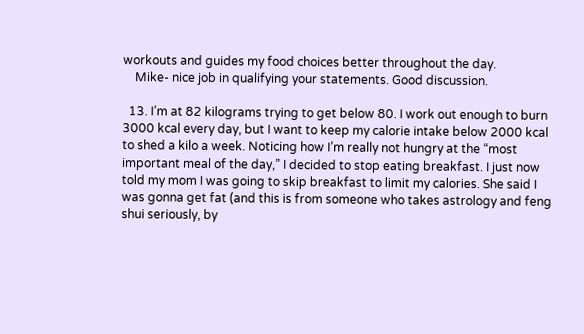workouts and guides my food choices better throughout the day.
    Mike- nice job in qualifying your statements. Good discussion.

  13. I’m at 82 kilograms trying to get below 80. I work out enough to burn 3000 kcal every day, but I want to keep my calorie intake below 2000 kcal to shed a kilo a week. Noticing how I’m really not hungry at the “most important meal of the day,” I decided to stop eating breakfast. I just now told my mom I was going to skip breakfast to limit my calories. She said I was gonna get fat (and this is from someone who takes astrology and feng shui seriously, by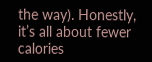the way). Honestly, it’s all about fewer calories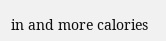in and more calories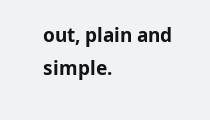out, plain and simple.